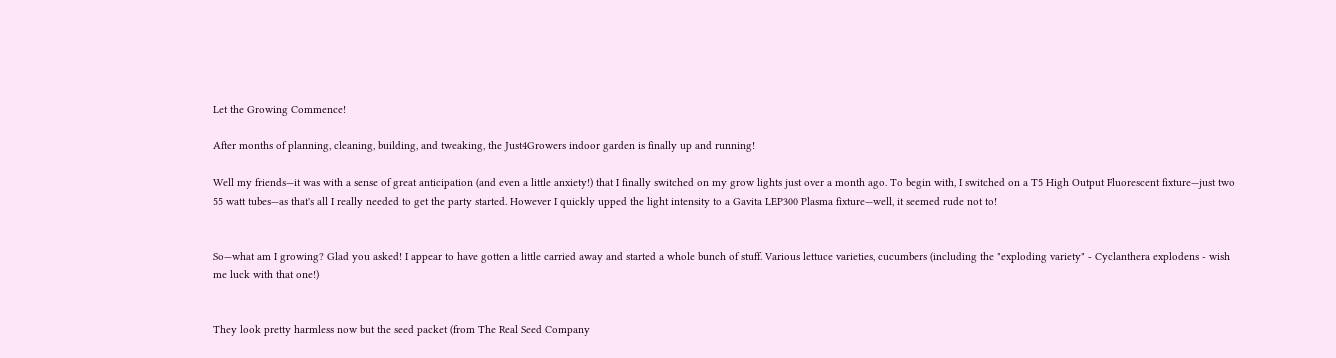Let the Growing Commence!

After months of planning, cleaning, building, and tweaking, the Just4Growers indoor garden is finally up and running!

Well my friends—it was with a sense of great anticipation (and even a little anxiety!) that I finally switched on my grow lights just over a month ago. To begin with, I switched on a T5 High Output Fluorescent fixture—just two 55 watt tubes—as that's all I really needed to get the party started. However I quickly upped the light intensity to a Gavita LEP300 Plasma fixture—well, it seemed rude not to!


So—what am I growing? Glad you asked! I appear to have gotten a little carried away and started a whole bunch of stuff. Various lettuce varieties, cucumbers (including the "exploding variety" - Cyclanthera explodens - wish me luck with that one!)


They look pretty harmless now but the seed packet (from The Real Seed Company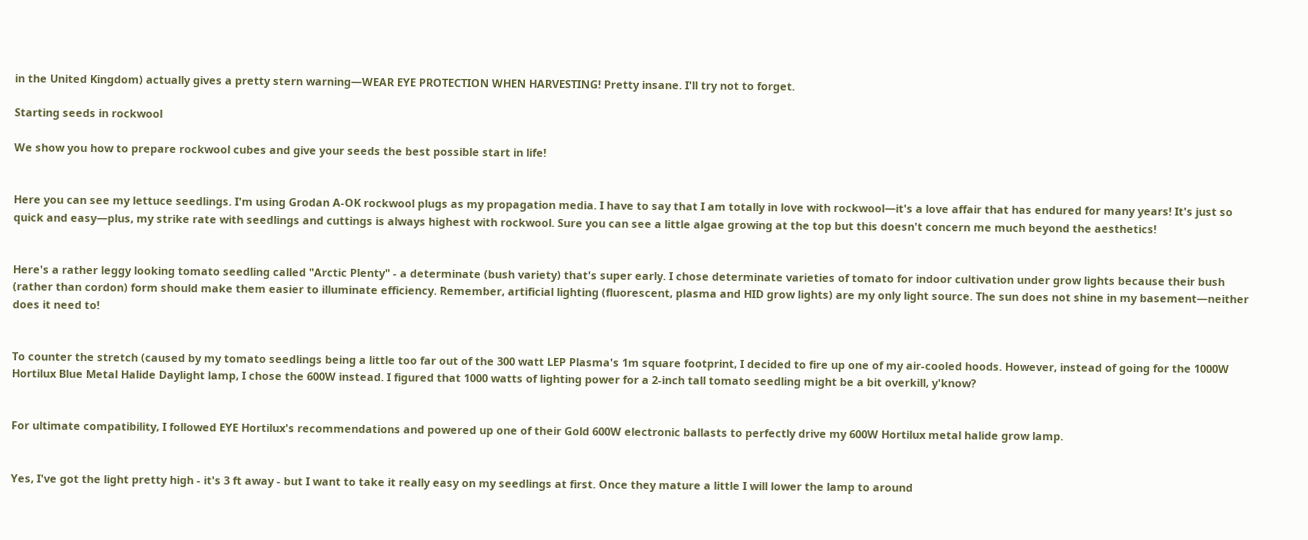in the United Kingdom) actually gives a pretty stern warning—WEAR EYE PROTECTION WHEN HARVESTING! Pretty insane. I'll try not to forget.

Starting seeds in rockwool

We show you how to prepare rockwool cubes and give your seeds the best possible start in life!


Here you can see my lettuce seedlings. I'm using Grodan A-OK rockwool plugs as my propagation media. I have to say that I am totally in love with rockwool—it's a love affair that has endured for many years! It's just so quick and easy—plus, my strike rate with seedlings and cuttings is always highest with rockwool. Sure you can see a little algae growing at the top but this doesn't concern me much beyond the aesthetics!


Here's a rather leggy looking tomato seedling called "Arctic Plenty" - a determinate (bush variety) that's super early. I chose determinate varieties of tomato for indoor cultivation under grow lights because their bush (rather than cordon) form should make them easier to illuminate efficiency. Remember, artificial lighting (fluorescent, plasma and HID grow lights) are my only light source. The sun does not shine in my basement—neither does it need to!


To counter the stretch (caused by my tomato seedlings being a little too far out of the 300 watt LEP Plasma's 1m square footprint, I decided to fire up one of my air-cooled hoods. However, instead of going for the 1000W Hortilux Blue Metal Halide Daylight lamp, I chose the 600W instead. I figured that 1000 watts of lighting power for a 2-inch tall tomato seedling might be a bit overkill, y'know?


For ultimate compatibility, I followed EYE Hortilux's recommendations and powered up one of their Gold 600W electronic ballasts to perfectly drive my 600W Hortilux metal halide grow lamp.


Yes, I've got the light pretty high - it's 3 ft away - but I want to take it really easy on my seedlings at first. Once they mature a little I will lower the lamp to around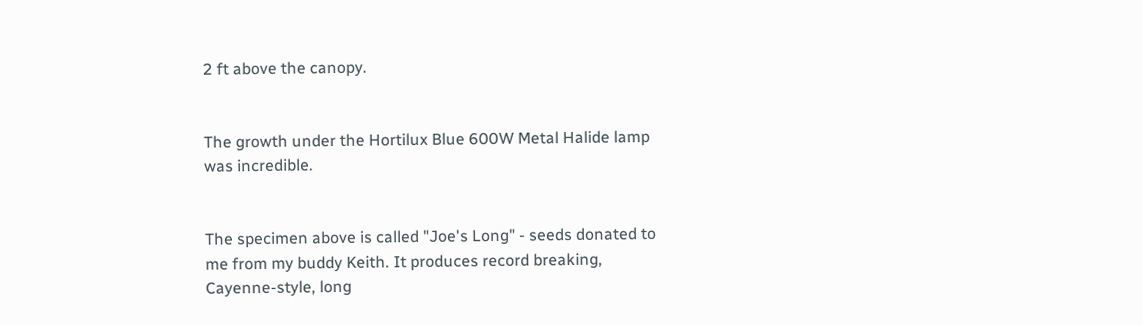2 ft above the canopy.


The growth under the Hortilux Blue 600W Metal Halide lamp was incredible.


The specimen above is called "Joe's Long" - seeds donated to me from my buddy Keith. It produces record breaking, Cayenne-style, long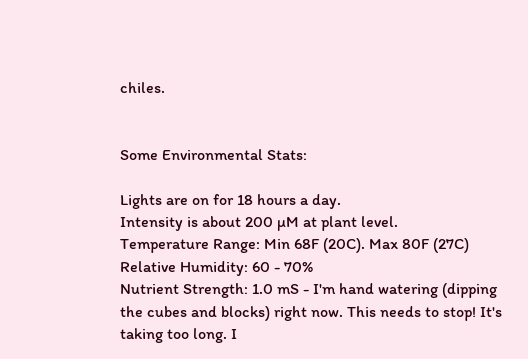chiles.


Some Environmental Stats:

Lights are on for 18 hours a day.
Intensity is about 200 µM at plant level.
Temperature Range: Min 68F (20C). Max 80F (27C)
Relative Humidity: 60 - 70%
Nutrient Strength: 1.0 mS - I'm hand watering (dipping the cubes and blocks) right now. This needs to stop! It's taking too long. I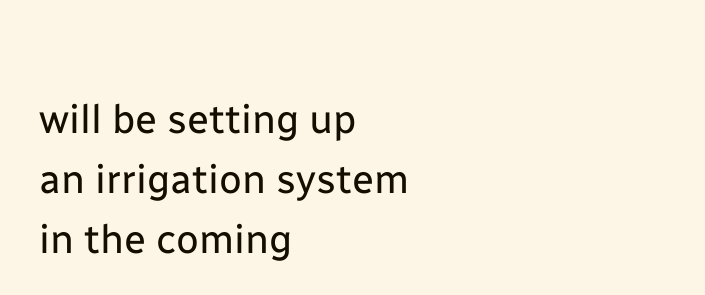will be setting up an irrigation system in the coming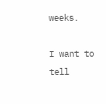weeks.

I want to tell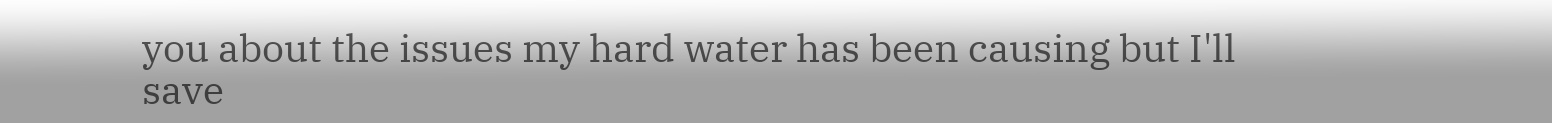you about the issues my hard water has been causing but I'll save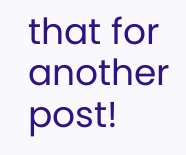that for another post!